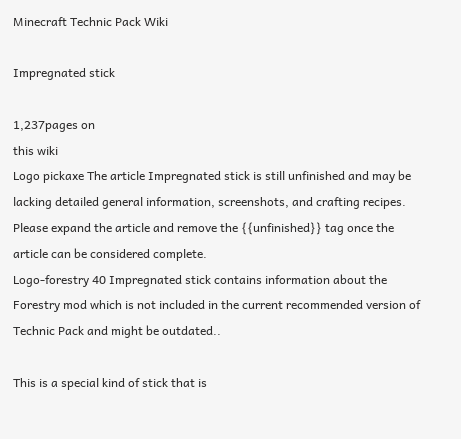Minecraft Technic Pack Wiki

Impregnated stick

1,237pages on
this wiki
Logo pickaxe The article Impregnated stick is still unfinished and may be lacking detailed general information, screenshots, and crafting recipes. Please expand the article and remove the {{unfinished}} tag once the article can be considered complete.
Logo-forestry 40 Impregnated stick contains information about the Forestry mod which is not included in the current recommended version of Technic Pack and might be outdated..

This is a special kind of stick that is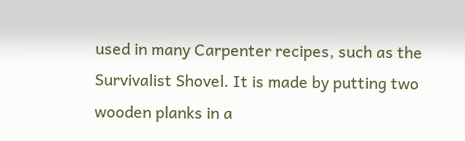used in many Carpenter recipes, such as the Survivalist Shovel. It is made by putting two wooden planks in a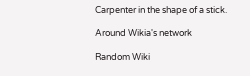Carpenter in the shape of a stick.

Around Wikia's network

Random Wiki